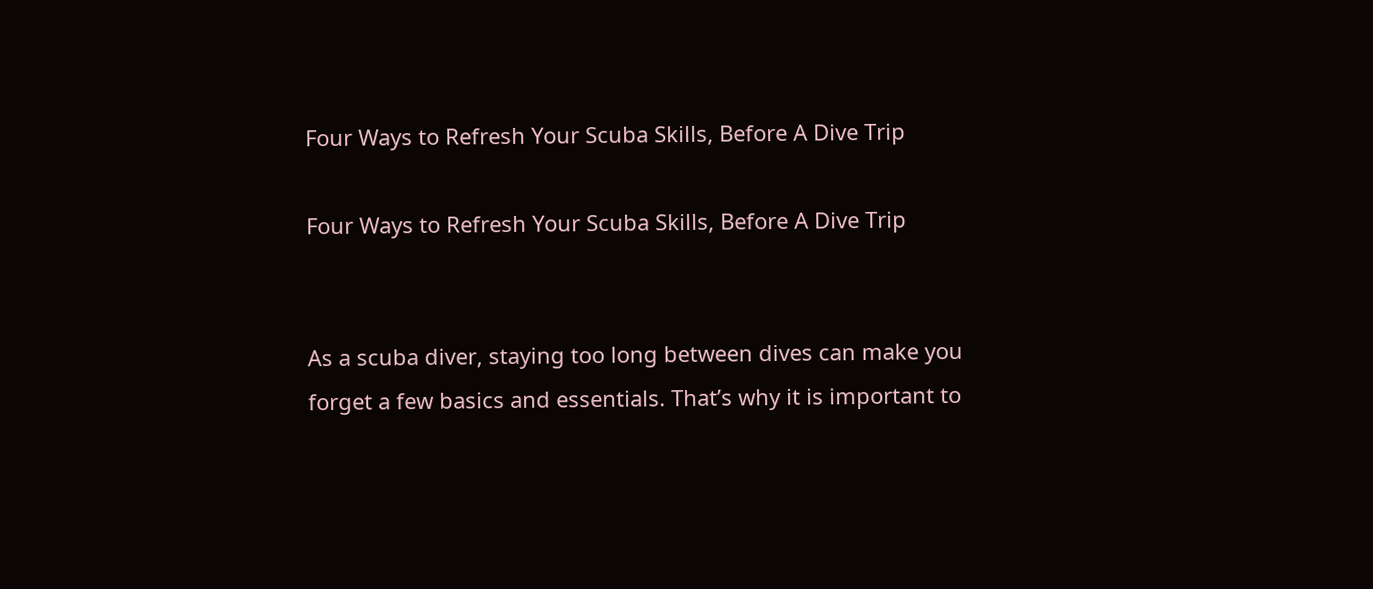Four Ways to Refresh Your Scuba Skills, Before A Dive Trip

Four Ways to Refresh Your Scuba Skills, Before A Dive Trip


As a scuba diver, staying too long between dives can make you forget a few basics and essentials. That’s why it is important to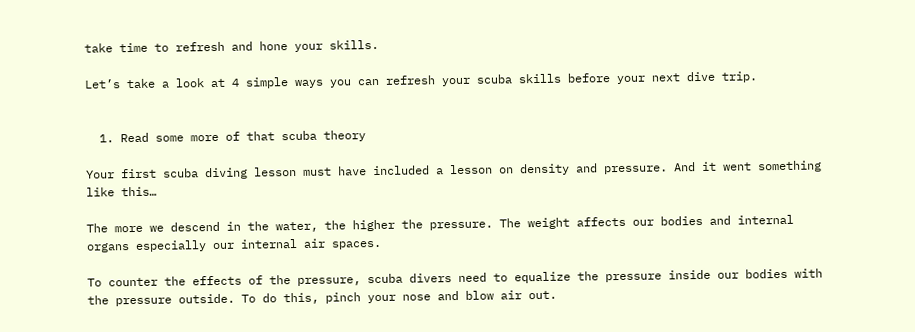take time to refresh and hone your skills.

Let’s take a look at 4 simple ways you can refresh your scuba skills before your next dive trip.


  1. Read some more of that scuba theory

Your first scuba diving lesson must have included a lesson on density and pressure. And it went something like this…

The more we descend in the water, the higher the pressure. The weight affects our bodies and internal organs especially our internal air spaces.

To counter the effects of the pressure, scuba divers need to equalize the pressure inside our bodies with the pressure outside. To do this, pinch your nose and blow air out.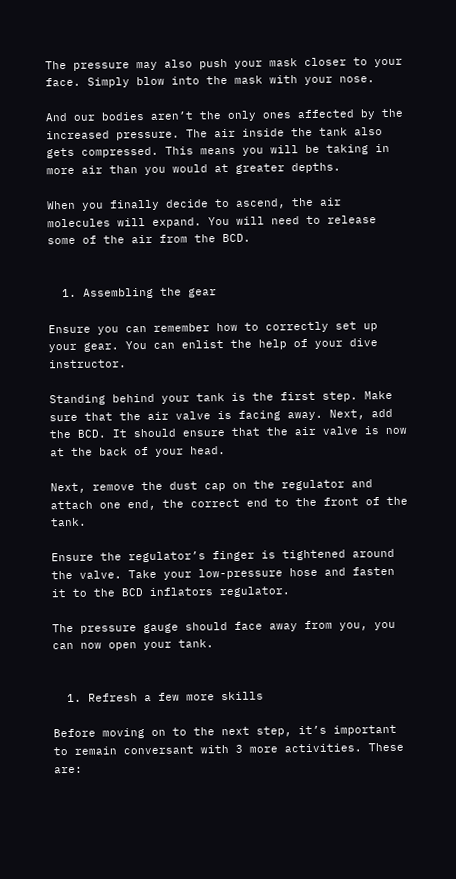The pressure may also push your mask closer to your face. Simply blow into the mask with your nose.

And our bodies aren’t the only ones affected by the increased pressure. The air inside the tank also gets compressed. This means you will be taking in more air than you would at greater depths.

When you finally decide to ascend, the air molecules will expand. You will need to release some of the air from the BCD.


  1. Assembling the gear

Ensure you can remember how to correctly set up your gear. You can enlist the help of your dive instructor.

Standing behind your tank is the first step. Make sure that the air valve is facing away. Next, add the BCD. It should ensure that the air valve is now at the back of your head.

Next, remove the dust cap on the regulator and attach one end, the correct end to the front of the tank.

Ensure the regulator’s finger is tightened around the valve. Take your low-pressure hose and fasten it to the BCD inflators regulator.

The pressure gauge should face away from you, you can now open your tank.


  1. Refresh a few more skills

Before moving on to the next step, it’s important to remain conversant with 3 more activities. These are: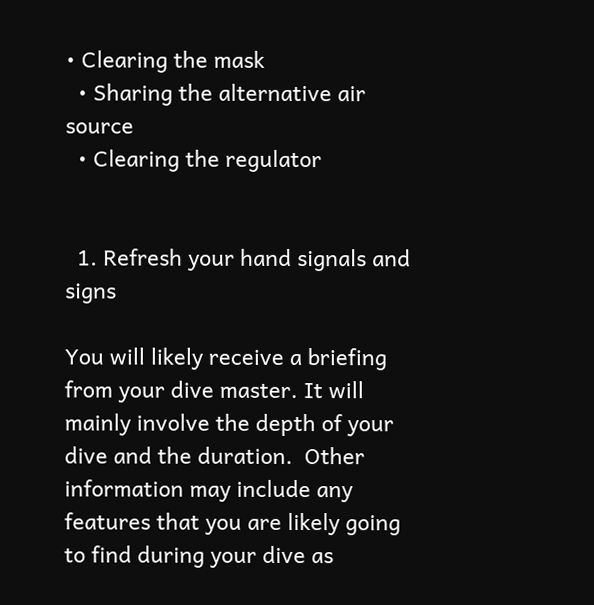• Clearing the mask
  • Sharing the alternative air source
  • Clearing the regulator


  1. Refresh your hand signals and signs

You will likely receive a briefing from your dive master. It will mainly involve the depth of your dive and the duration.  Other information may include any features that you are likely going to find during your dive as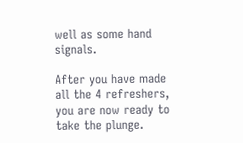well as some hand signals.

After you have made all the 4 refreshers, you are now ready to take the plunge.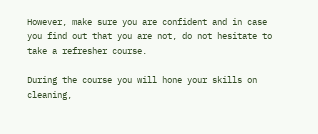However, make sure you are confident and in case you find out that you are not, do not hesitate to take a refresher course.

During the course you will hone your skills on cleaning,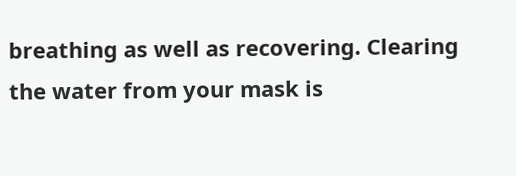breathing as well as recovering. Clearing the water from your mask is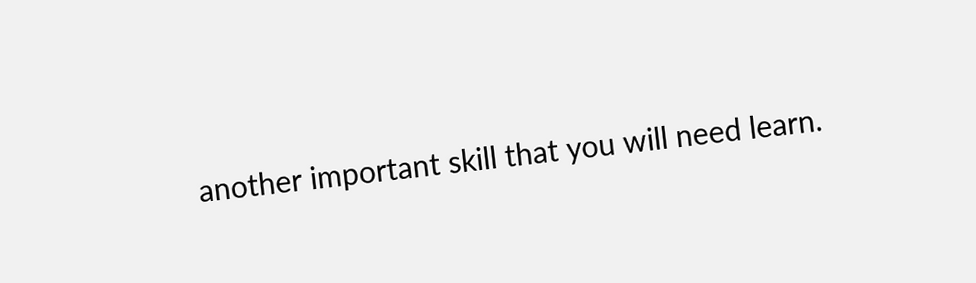another important skill that you will need learn.